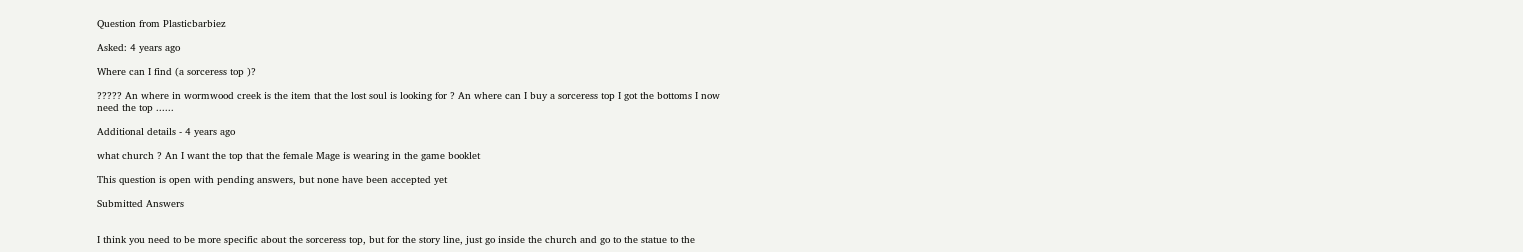Question from Plasticbarbiez

Asked: 4 years ago

Where can I find (a sorceress top )?

????? An where in wormwood creek is the item that the lost soul is looking for ? An where can I buy a sorceress top I got the bottoms I now need the top ......

Additional details - 4 years ago

what church ? An I want the top that the female Mage is wearing in the game booklet

This question is open with pending answers, but none have been accepted yet

Submitted Answers


I think you need to be more specific about the sorceress top, but for the story line, just go inside the church and go to the statue to the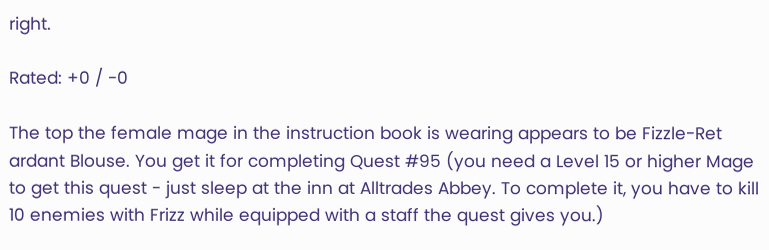right.

Rated: +0 / -0

The top the female mage in the instruction book is wearing appears to be Fizzle-Ret ardant Blouse. You get it for completing Quest #95 (you need a Level 15 or higher Mage to get this quest - just sleep at the inn at Alltrades Abbey. To complete it, you have to kill 10 enemies with Frizz while equipped with a staff the quest gives you.)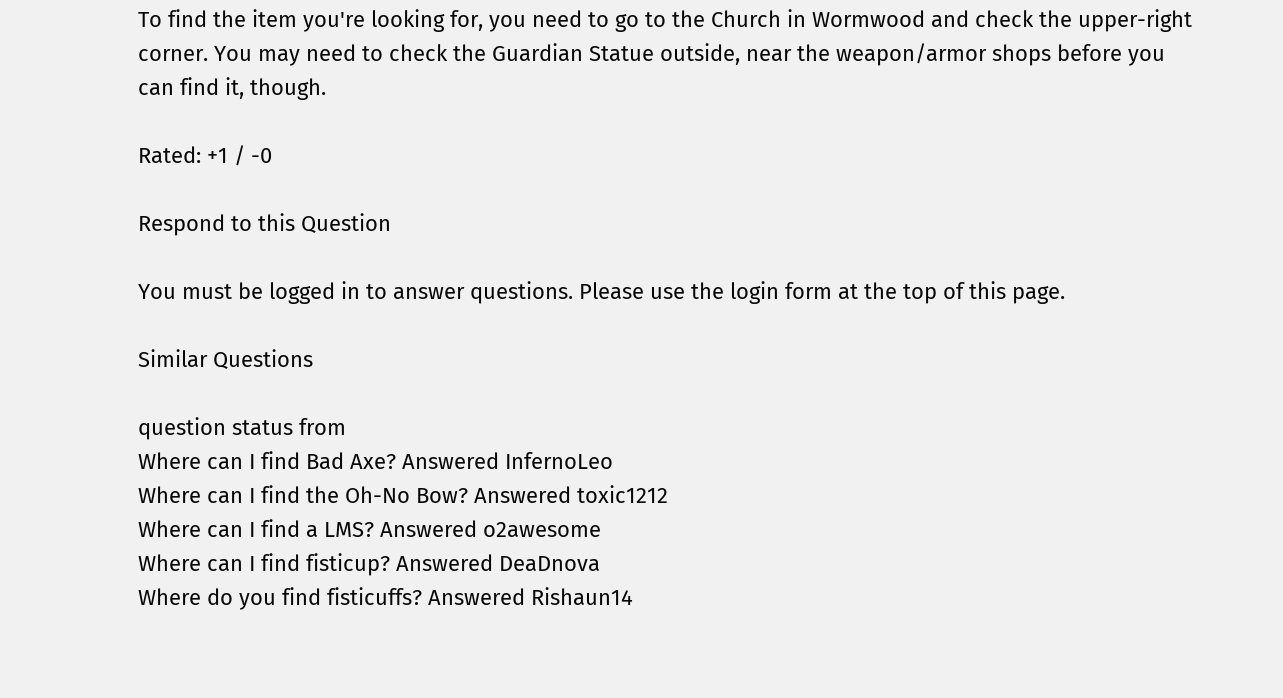To find the item you're looking for, you need to go to the Church in Wormwood and check the upper-right corner. You may need to check the Guardian Statue outside, near the weapon/armor shops before you can find it, though.

Rated: +1 / -0

Respond to this Question

You must be logged in to answer questions. Please use the login form at the top of this page.

Similar Questions

question status from
Where can I find Bad Axe? Answered InfernoLeo
Where can I find the Oh-No Bow? Answered toxic1212
Where can I find a LMS? Answered o2awesome
Where can I find fisticup? Answered DeaDnova
Where do you find fisticuffs? Answered Rishaun14